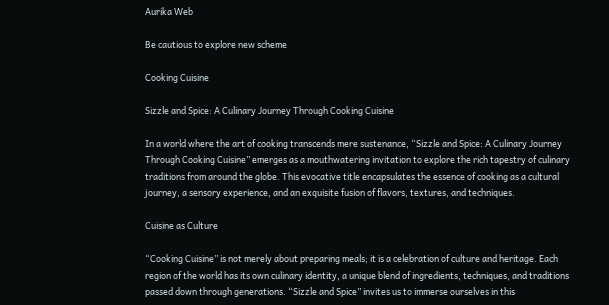Aurika Web

Be cautious to explore new scheme

Cooking Cuisine

Sizzle and Spice: A Culinary Journey Through Cooking Cuisine

In a world where the art of cooking transcends mere sustenance, “Sizzle and Spice: A Culinary Journey Through Cooking Cuisine” emerges as a mouthwatering invitation to explore the rich tapestry of culinary traditions from around the globe. This evocative title encapsulates the essence of cooking as a cultural journey, a sensory experience, and an exquisite fusion of flavors, textures, and techniques.

Cuisine as Culture

“Cooking Cuisine” is not merely about preparing meals; it is a celebration of culture and heritage. Each region of the world has its own culinary identity, a unique blend of ingredients, techniques, and traditions passed down through generations. “Sizzle and Spice” invites us to immerse ourselves in this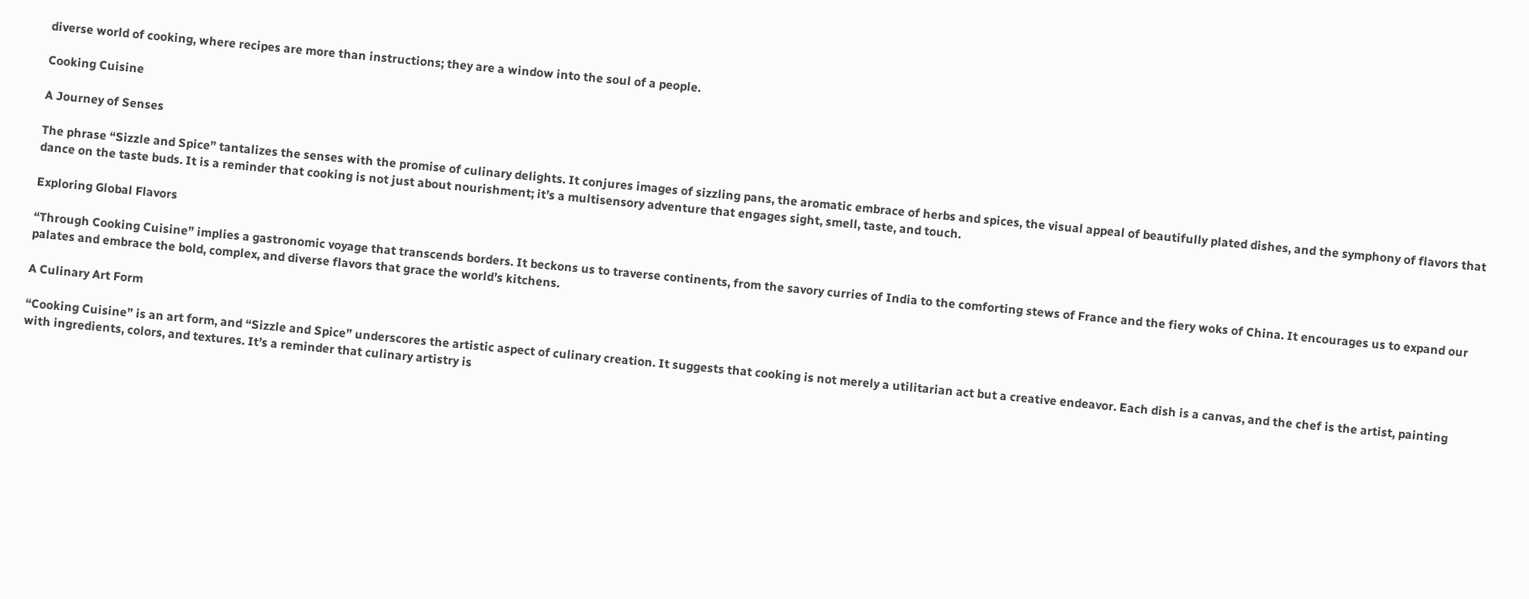diverse world of cooking, where recipes are more than instructions; they are a window into the soul of a people.

Cooking Cuisine

A Journey of Senses

The phrase “Sizzle and Spice” tantalizes the senses with the promise of culinary delights. It conjures images of sizzling pans, the aromatic embrace of herbs and spices, the visual appeal of beautifully plated dishes, and the symphony of flavors that dance on the taste buds. It is a reminder that cooking is not just about nourishment; it’s a multisensory adventure that engages sight, smell, taste, and touch.

Exploring Global Flavors

“Through Cooking Cuisine” implies a gastronomic voyage that transcends borders. It beckons us to traverse continents, from the savory curries of India to the comforting stews of France and the fiery woks of China. It encourages us to expand our palates and embrace the bold, complex, and diverse flavors that grace the world’s kitchens.

A Culinary Art Form

“Cooking Cuisine” is an art form, and “Sizzle and Spice” underscores the artistic aspect of culinary creation. It suggests that cooking is not merely a utilitarian act but a creative endeavor. Each dish is a canvas, and the chef is the artist, painting with ingredients, colors, and textures. It’s a reminder that culinary artistry is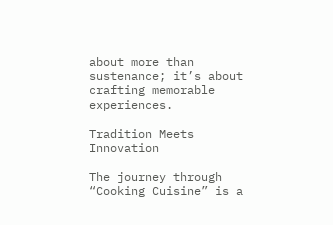about more than sustenance; it’s about crafting memorable experiences.

Tradition Meets Innovation

The journey through “Cooking Cuisine” is a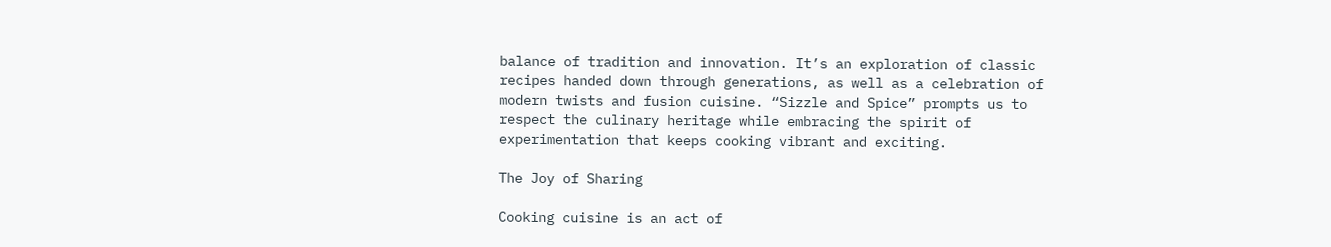balance of tradition and innovation. It’s an exploration of classic recipes handed down through generations, as well as a celebration of modern twists and fusion cuisine. “Sizzle and Spice” prompts us to respect the culinary heritage while embracing the spirit of experimentation that keeps cooking vibrant and exciting.

The Joy of Sharing

Cooking cuisine is an act of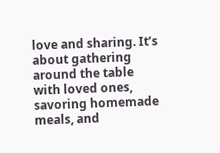love and sharing. It’s about gathering around the table with loved ones, savoring homemade meals, and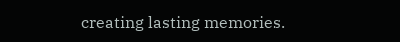creating lasting memories.